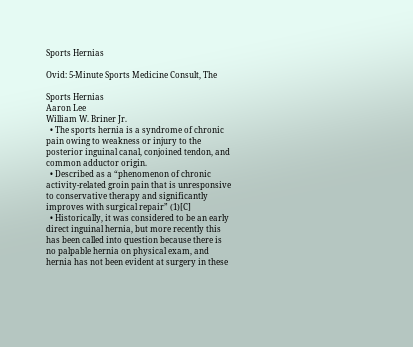Sports Hernias

Ovid: 5-Minute Sports Medicine Consult, The

Sports Hernias
Aaron Lee
William W. Briner Jr.
  • The sports hernia is a syndrome of chronic pain owing to weakness or injury to the posterior inguinal canal, conjoined tendon, and common adductor origin.
  • Described as a “phenomenon of chronic activity-related groin pain that is unresponsive to conservative therapy and significantly improves with surgical repair” (1)[C]
  • Historically, it was considered to be an early direct inguinal hernia, but more recently this has been called into question because there is no palpable hernia on physical exam, and hernia has not been evident at surgery in these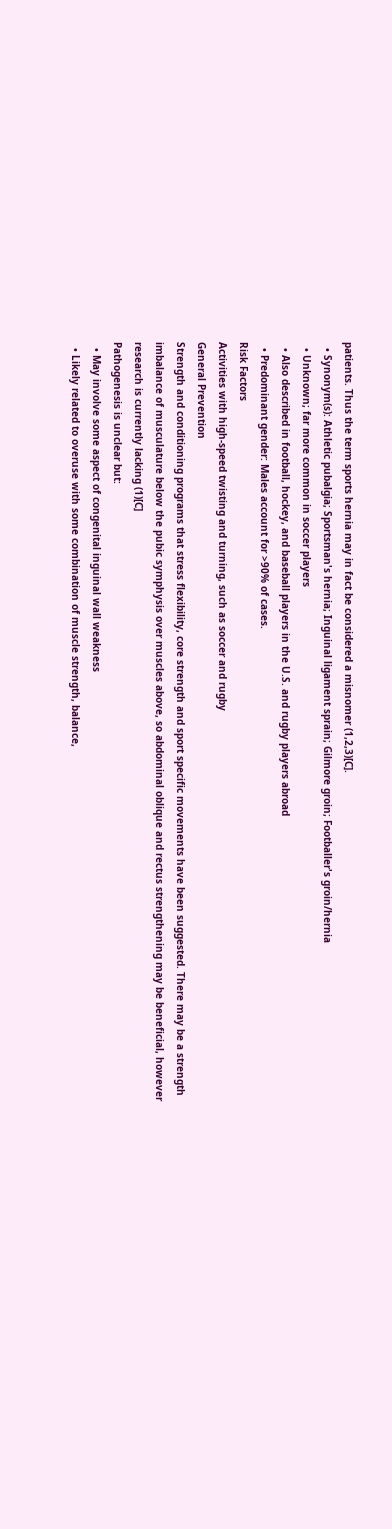patients. Thus the term sports hernia may in fact be considered a misnomer (1,2,3)[C].
  • Synonym(s): Athletic pubalgia; Sportsman's hernia; Inguinal ligament sprain; Gilmore groin; Footballer's groin/hernia
  • Unknown; far more common in soccer players
  • Also described in football, hockey, and baseball players in the U.S. and rugby players abroad
  • Predominant gender: Males account for >90% of cases.
Risk Factors
Activities with high-speed twisting and turning, such as soccer and rugby
General Prevention
Strength and conditioning programs that stress flexibility, core strength and sport specific movements have been suggested. There may be a strength imbalance of musculature below the pubic symphysis over muscles above, so abdominal oblique and rectus strengthening may be beneficial, however research is currently lacking (1)[C]
Pathogenesis is unclear but:
  • May involve some aspect of congenital inguinal wall weakness
  • Likely related to overuse with some combination of muscle strength, balance,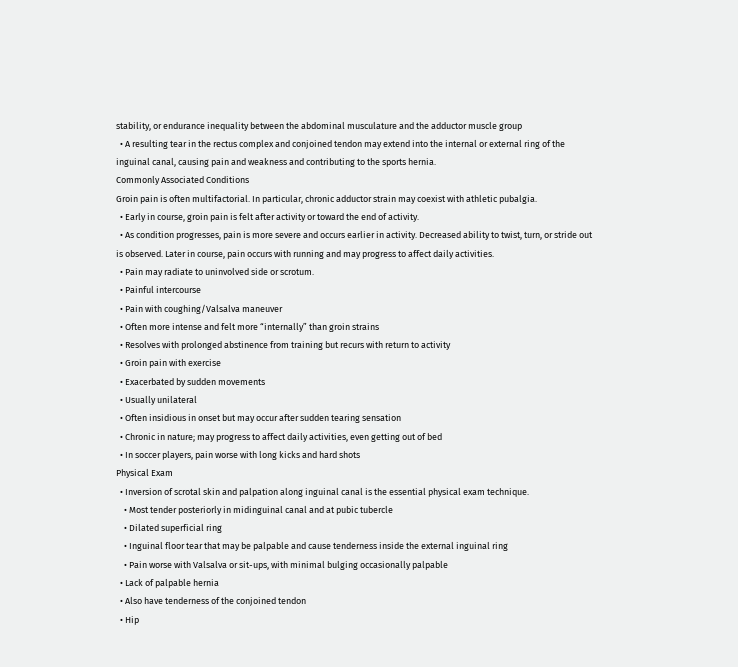stability, or endurance inequality between the abdominal musculature and the adductor muscle group
  • A resulting tear in the rectus complex and conjoined tendon may extend into the internal or external ring of the inguinal canal, causing pain and weakness and contributing to the sports hernia.
Commonly Associated Conditions
Groin pain is often multifactorial. In particular, chronic adductor strain may coexist with athletic pubalgia.
  • Early in course, groin pain is felt after activity or toward the end of activity.
  • As condition progresses, pain is more severe and occurs earlier in activity. Decreased ability to twist, turn, or stride out is observed. Later in course, pain occurs with running and may progress to affect daily activities.
  • Pain may radiate to uninvolved side or scrotum.
  • Painful intercourse
  • Pain with coughing/Valsalva maneuver
  • Often more intense and felt more “internally” than groin strains
  • Resolves with prolonged abstinence from training but recurs with return to activity
  • Groin pain with exercise
  • Exacerbated by sudden movements
  • Usually unilateral
  • Often insidious in onset but may occur after sudden tearing sensation
  • Chronic in nature; may progress to affect daily activities, even getting out of bed
  • In soccer players, pain worse with long kicks and hard shots
Physical Exam
  • Inversion of scrotal skin and palpation along inguinal canal is the essential physical exam technique.
    • Most tender posteriorly in midinguinal canal and at pubic tubercle
    • Dilated superficial ring
    • Inguinal floor tear that may be palpable and cause tenderness inside the external inguinal ring
    • Pain worse with Valsalva or sit-ups, with minimal bulging occasionally palpable
  • Lack of palpable hernia
  • Also have tenderness of the conjoined tendon
  • Hip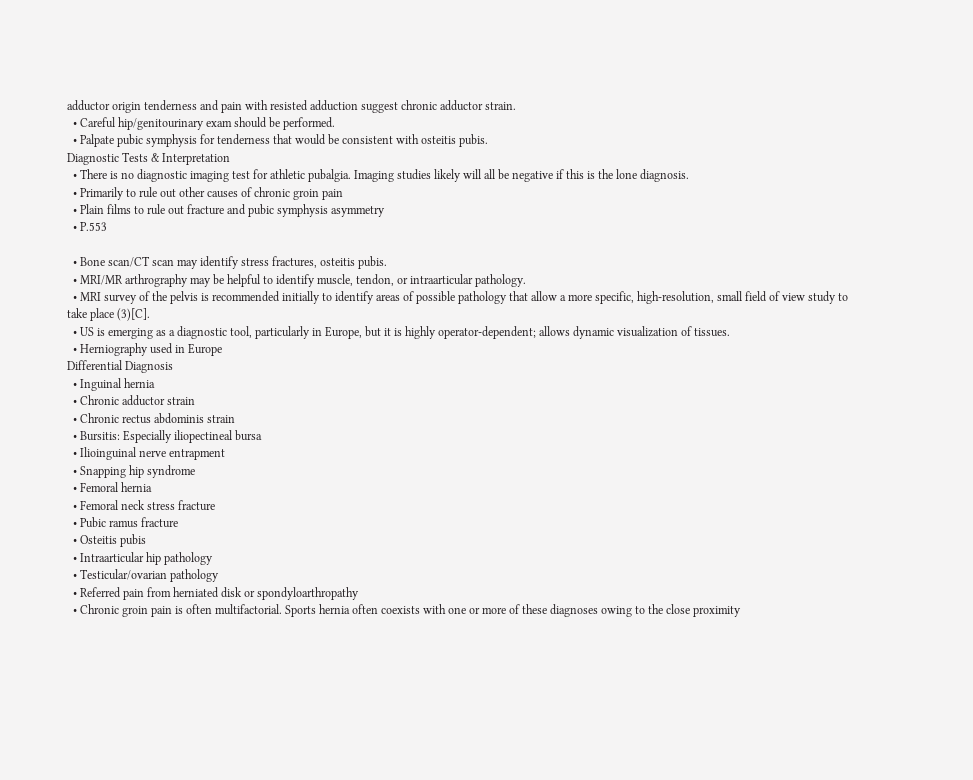adductor origin tenderness and pain with resisted adduction suggest chronic adductor strain.
  • Careful hip/genitourinary exam should be performed.
  • Palpate pubic symphysis for tenderness that would be consistent with osteitis pubis.
Diagnostic Tests & Interpretation
  • There is no diagnostic imaging test for athletic pubalgia. Imaging studies likely will all be negative if this is the lone diagnosis.
  • Primarily to rule out other causes of chronic groin pain
  • Plain films to rule out fracture and pubic symphysis asymmetry
  • P.553

  • Bone scan/CT scan may identify stress fractures, osteitis pubis.
  • MRI/MR arthrography may be helpful to identify muscle, tendon, or intraarticular pathology.
  • MRI survey of the pelvis is recommended initially to identify areas of possible pathology that allow a more specific, high-resolution, small field of view study to take place (3)[C].
  • US is emerging as a diagnostic tool, particularly in Europe, but it is highly operator-dependent; allows dynamic visualization of tissues.
  • Herniography used in Europe
Differential Diagnosis
  • Inguinal hernia
  • Chronic adductor strain
  • Chronic rectus abdominis strain
  • Bursitis: Especially iliopectineal bursa
  • Ilioinguinal nerve entrapment
  • Snapping hip syndrome
  • Femoral hernia
  • Femoral neck stress fracture
  • Pubic ramus fracture
  • Osteitis pubis
  • Intraarticular hip pathology
  • Testicular/ovarian pathology
  • Referred pain from herniated disk or spondyloarthropathy
  • Chronic groin pain is often multifactorial. Sports hernia often coexists with one or more of these diagnoses owing to the close proximity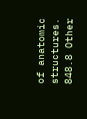of anatomic structures.
848.8 Other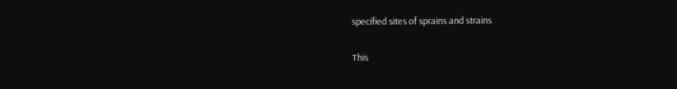specified sites of sprains and strains

This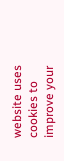website uses cookies to improve your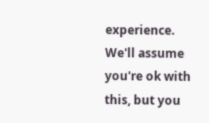experience. We'll assume you're ok with this, but you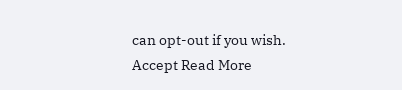can opt-out if you wish. Accept Read More